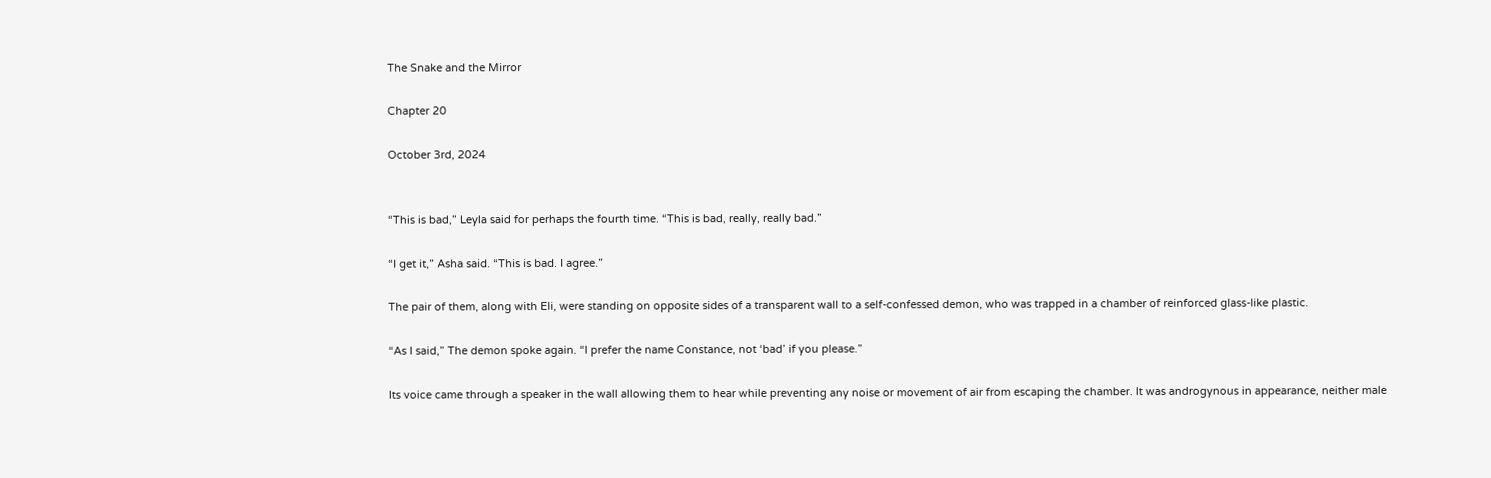The Snake and the Mirror

Chapter 20

October 3rd, 2024


“This is bad,” Leyla said for perhaps the fourth time. “This is bad, really, really bad.”

“I get it,” Asha said. “This is bad. I agree.”

The pair of them, along with Eli, were standing on opposite sides of a transparent wall to a self-confessed demon, who was trapped in a chamber of reinforced glass-like plastic.

“As I said,” The demon spoke again. “I prefer the name Constance, not ‘bad’ if you please.”

Its voice came through a speaker in the wall allowing them to hear while preventing any noise or movement of air from escaping the chamber. It was androgynous in appearance, neither male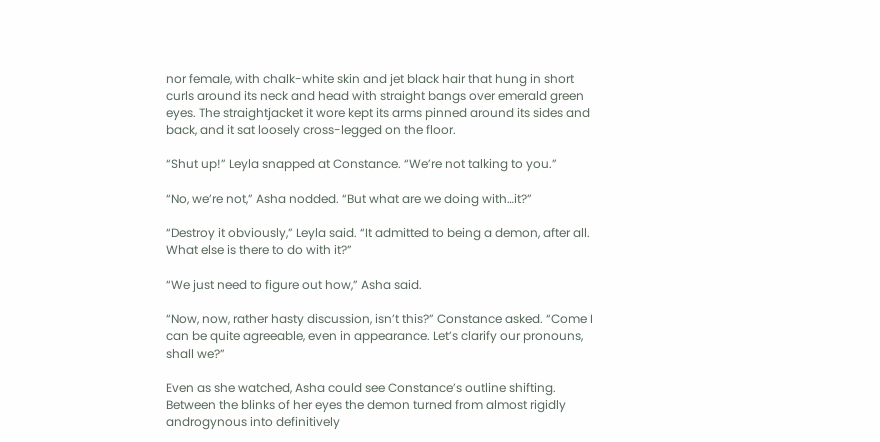nor female, with chalk-white skin and jet black hair that hung in short curls around its neck and head with straight bangs over emerald green eyes. The straightjacket it wore kept its arms pinned around its sides and back, and it sat loosely cross-legged on the floor.

“Shut up!” Leyla snapped at Constance. “We’re not talking to you.”

“No, we’re not,” Asha nodded. “But what are we doing with…it?”

“Destroy it obviously,” Leyla said. “It admitted to being a demon, after all. What else is there to do with it?”

“We just need to figure out how,” Asha said.

“Now, now, rather hasty discussion, isn’t this?” Constance asked. “Come I can be quite agreeable, even in appearance. Let’s clarify our pronouns, shall we?”

Even as she watched, Asha could see Constance’s outline shifting. Between the blinks of her eyes the demon turned from almost rigidly androgynous into definitively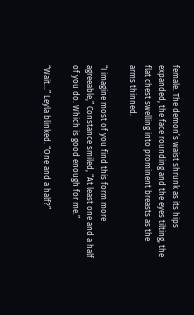female. The demon’s waist shrunk as its hips expanded, the face rounding and the eyes tilting, the flat chest swelling into prominent breasts as the arms thinned.

“I imagine most of you find this form more agreeable,” Constance smiled, “At least one and a half of you do. Which is good enough for me.”

“Wait…” Leyla blinked. “One and a half?”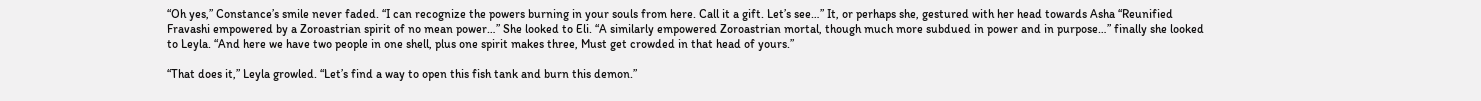“Oh yes,” Constance’s smile never faded. “I can recognize the powers burning in your souls from here. Call it a gift. Let’s see…” It, or perhaps she, gestured with her head towards Asha “Reunified Fravashi empowered by a Zoroastrian spirit of no mean power…” She looked to Eli. “A similarly empowered Zoroastrian mortal, though much more subdued in power and in purpose…” finally she looked to Leyla. “And here we have two people in one shell, plus one spirit makes three, Must get crowded in that head of yours.”

“That does it,” Leyla growled. “Let’s find a way to open this fish tank and burn this demon.”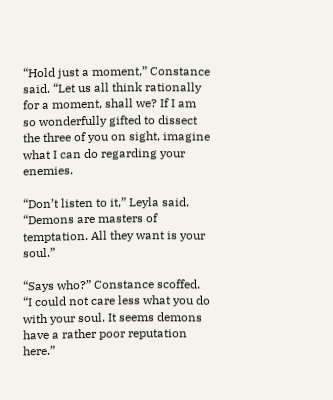“Hold just a moment,” Constance said. “Let us all think rationally for a moment, shall we? If I am so wonderfully gifted to dissect the three of you on sight, imagine what I can do regarding your enemies.

“Don’t listen to it,” Leyla said. “Demons are masters of temptation. All they want is your soul.”

“Says who?” Constance scoffed. “I could not care less what you do with your soul. It seems demons have a rather poor reputation here.”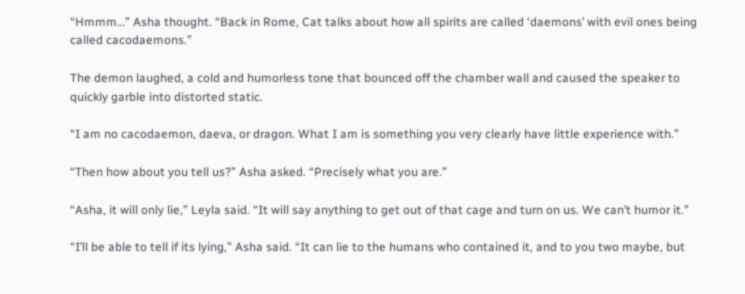“Hmmm…” Asha thought. “Back in Rome, Cat talks about how all spirits are called ‘daemons’ with evil ones being called cacodaemons.”

The demon laughed, a cold and humorless tone that bounced off the chamber wall and caused the speaker to quickly garble into distorted static.

“I am no cacodaemon, daeva, or dragon. What I am is something you very clearly have little experience with.”

“Then how about you tell us?” Asha asked. “Precisely what you are.”

“Asha, it will only lie,” Leyla said. “It will say anything to get out of that cage and turn on us. We can’t humor it.”

“I’ll be able to tell if its lying,” Asha said. “It can lie to the humans who contained it, and to you two maybe, but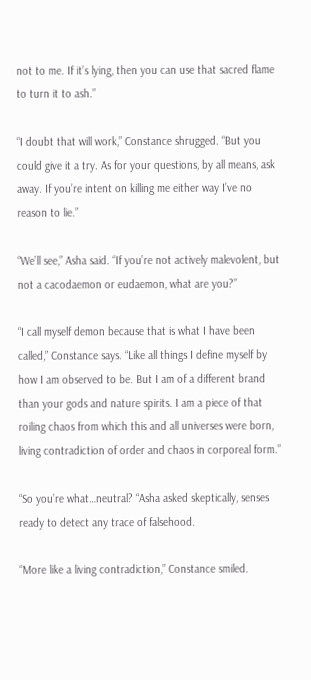not to me. If it’s lying, then you can use that sacred flame to turn it to ash.”

“I doubt that will work,” Constance shrugged. “But you could give it a try. As for your questions, by all means, ask away. If you’re intent on killing me either way I’ve no reason to lie.”

“We’ll see,” Asha said. “If you’re not actively malevolent, but not a cacodaemon or eudaemon, what are you?”

“I call myself demon because that is what I have been called,” Constance says. “Like all things I define myself by how I am observed to be. But I am of a different brand than your gods and nature spirits. I am a piece of that roiling chaos from which this and all universes were born, living contradiction of order and chaos in corporeal form.”

“So you’re what…neutral? “Asha asked skeptically, senses ready to detect any trace of falsehood.

“More like a living contradiction,” Constance smiled.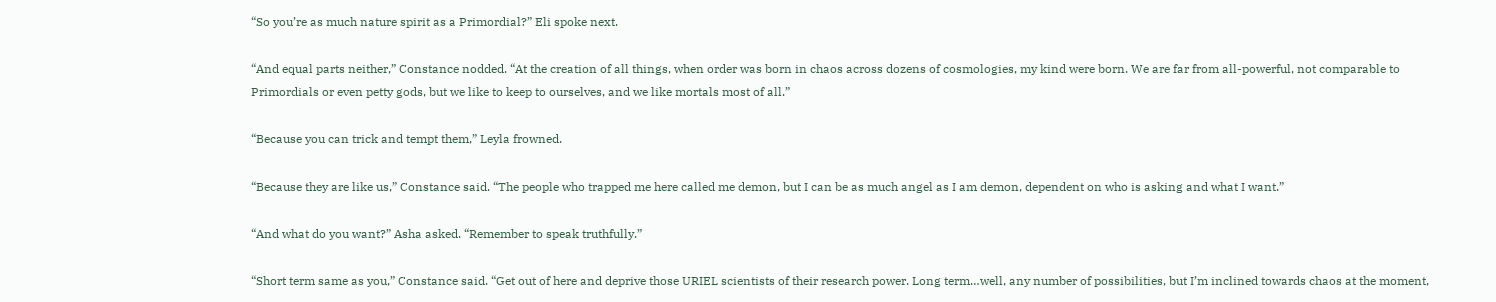“So you’re as much nature spirit as a Primordial?” Eli spoke next.

“And equal parts neither,” Constance nodded. “At the creation of all things, when order was born in chaos across dozens of cosmologies, my kind were born. We are far from all-powerful, not comparable to Primordials or even petty gods, but we like to keep to ourselves, and we like mortals most of all.”

“Because you can trick and tempt them,” Leyla frowned.

“Because they are like us,” Constance said. “The people who trapped me here called me demon, but I can be as much angel as I am demon, dependent on who is asking and what I want.”

“And what do you want?” Asha asked. “Remember to speak truthfully.”

“Short term same as you,” Constance said. “Get out of here and deprive those URIEL scientists of their research power. Long term…well, any number of possibilities, but I’m inclined towards chaos at the moment,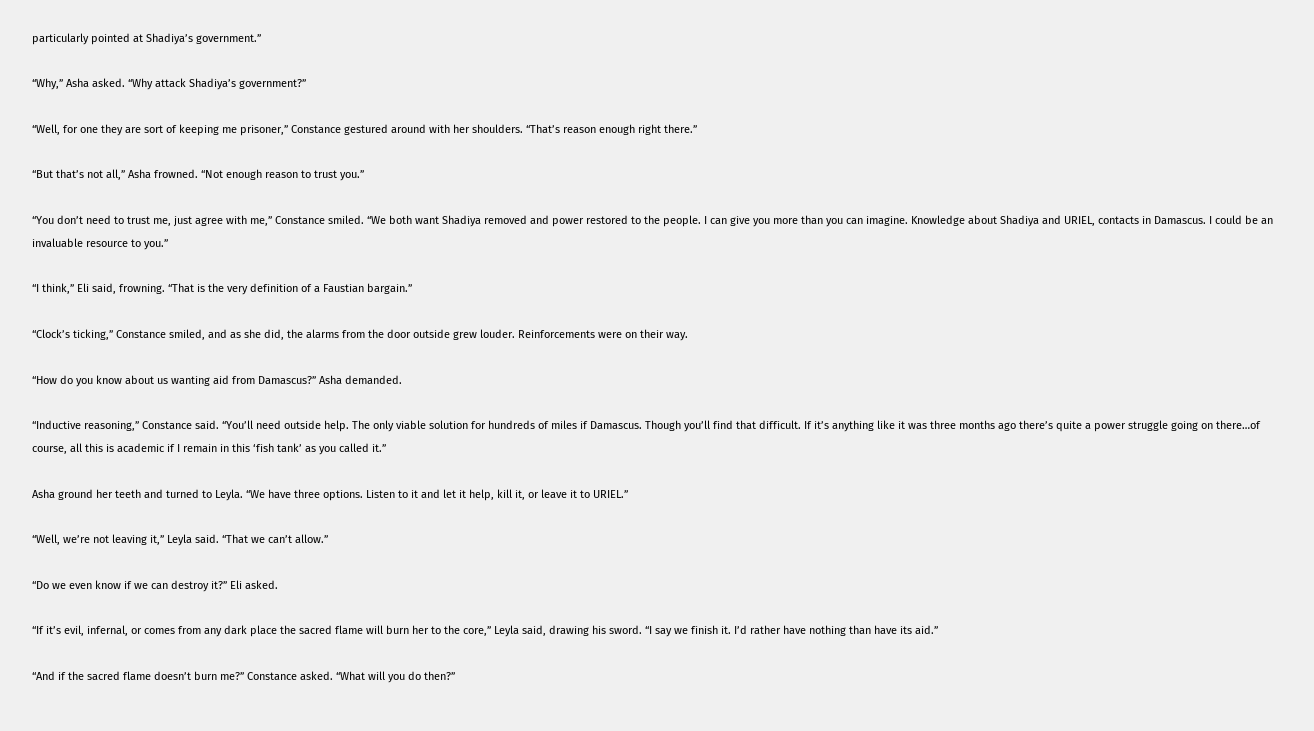particularly pointed at Shadiya’s government.”

“Why,” Asha asked. “Why attack Shadiya’s government?”

“Well, for one they are sort of keeping me prisoner,” Constance gestured around with her shoulders. “That’s reason enough right there.”

“But that’s not all,” Asha frowned. “Not enough reason to trust you.”

“You don’t need to trust me, just agree with me,” Constance smiled. “We both want Shadiya removed and power restored to the people. I can give you more than you can imagine. Knowledge about Shadiya and URIEL, contacts in Damascus. I could be an invaluable resource to you.”

“I think,” Eli said, frowning. “That is the very definition of a Faustian bargain.”

“Clock’s ticking,” Constance smiled, and as she did, the alarms from the door outside grew louder. Reinforcements were on their way.

“How do you know about us wanting aid from Damascus?” Asha demanded.

“Inductive reasoning,” Constance said. “You’ll need outside help. The only viable solution for hundreds of miles if Damascus. Though you’ll find that difficult. If it’s anything like it was three months ago there’s quite a power struggle going on there…of course, all this is academic if I remain in this ‘fish tank’ as you called it.”

Asha ground her teeth and turned to Leyla. “We have three options. Listen to it and let it help, kill it, or leave it to URIEL.”

“Well, we’re not leaving it,” Leyla said. “That we can’t allow.”

“Do we even know if we can destroy it?” Eli asked.

“If it’s evil, infernal, or comes from any dark place the sacred flame will burn her to the core,” Leyla said, drawing his sword. “I say we finish it. I’d rather have nothing than have its aid.”

“And if the sacred flame doesn’t burn me?” Constance asked. “What will you do then?”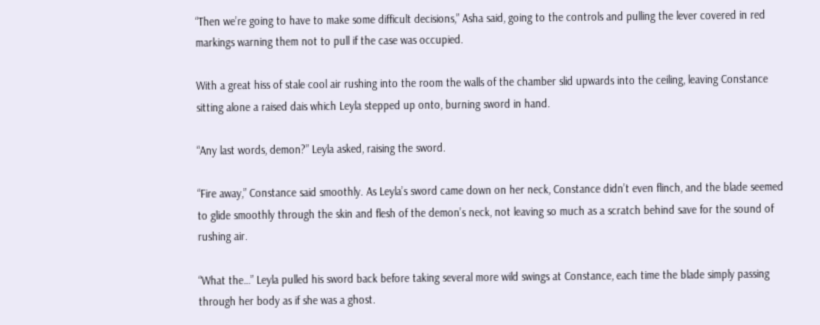“Then we’re going to have to make some difficult decisions,” Asha said, going to the controls and pulling the lever covered in red markings warning them not to pull if the case was occupied.

With a great hiss of stale cool air rushing into the room the walls of the chamber slid upwards into the ceiling, leaving Constance sitting alone a raised dais which Leyla stepped up onto, burning sword in hand.

“Any last words, demon?” Leyla asked, raising the sword.

“Fire away,” Constance said smoothly. As Leyla’s sword came down on her neck, Constance didn’t even flinch, and the blade seemed to glide smoothly through the skin and flesh of the demon’s neck, not leaving so much as a scratch behind save for the sound of rushing air.

“What the…” Leyla pulled his sword back before taking several more wild swings at Constance, each time the blade simply passing through her body as if she was a ghost.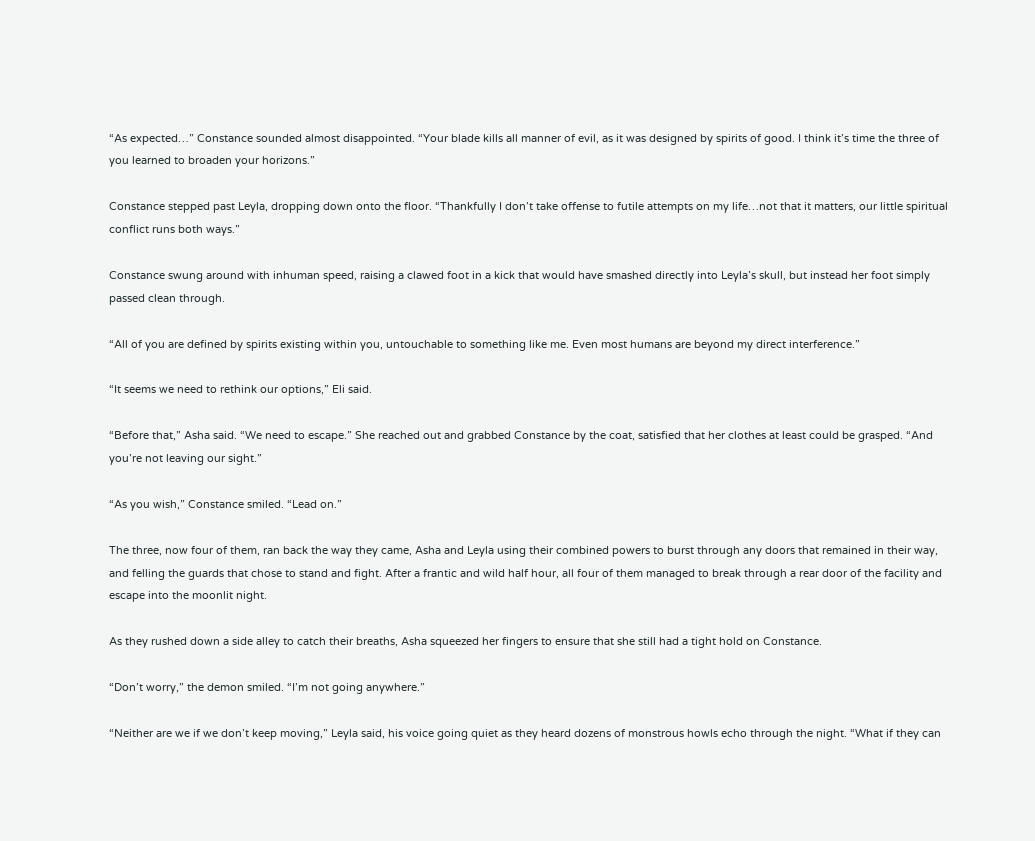“As expected…” Constance sounded almost disappointed. “Your blade kills all manner of evil, as it was designed by spirits of good. I think it’s time the three of you learned to broaden your horizons.”

Constance stepped past Leyla, dropping down onto the floor. “Thankfully I don’t take offense to futile attempts on my life…not that it matters, our little spiritual conflict runs both ways.”

Constance swung around with inhuman speed, raising a clawed foot in a kick that would have smashed directly into Leyla’s skull, but instead her foot simply passed clean through.

“All of you are defined by spirits existing within you, untouchable to something like me. Even most humans are beyond my direct interference.”

“It seems we need to rethink our options,” Eli said.

“Before that,” Asha said. “We need to escape.” She reached out and grabbed Constance by the coat, satisfied that her clothes at least could be grasped. “And you’re not leaving our sight.”

“As you wish,” Constance smiled. “Lead on.”

The three, now four of them, ran back the way they came, Asha and Leyla using their combined powers to burst through any doors that remained in their way, and felling the guards that chose to stand and fight. After a frantic and wild half hour, all four of them managed to break through a rear door of the facility and escape into the moonlit night.

As they rushed down a side alley to catch their breaths, Asha squeezed her fingers to ensure that she still had a tight hold on Constance.

“Don’t worry,” the demon smiled. “I’m not going anywhere.”

“Neither are we if we don’t keep moving,” Leyla said, his voice going quiet as they heard dozens of monstrous howls echo through the night. “What if they can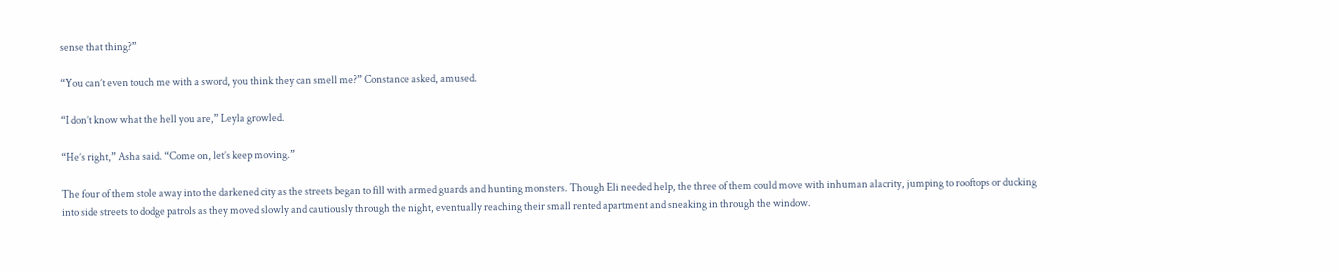sense that thing?”

“You can’t even touch me with a sword, you think they can smell me?” Constance asked, amused.

“I don’t know what the hell you are,” Leyla growled.

“He’s right,” Asha said. “Come on, let’s keep moving.”

The four of them stole away into the darkened city as the streets began to fill with armed guards and hunting monsters. Though Eli needed help, the three of them could move with inhuman alacrity, jumping to rooftops or ducking into side streets to dodge patrols as they moved slowly and cautiously through the night, eventually reaching their small rented apartment and sneaking in through the window.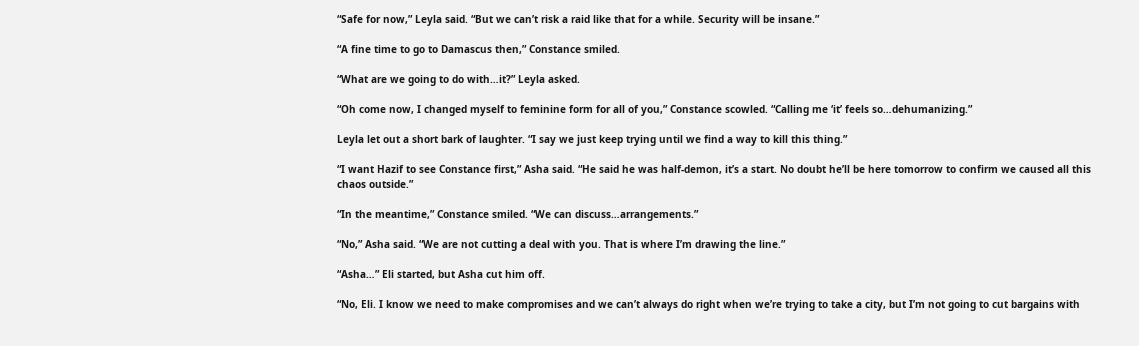“Safe for now,” Leyla said. “But we can’t risk a raid like that for a while. Security will be insane.”

“A fine time to go to Damascus then,” Constance smiled.

“What are we going to do with…it?” Leyla asked.

“Oh come now, I changed myself to feminine form for all of you,” Constance scowled. “Calling me ‘it’ feels so…dehumanizing.”

Leyla let out a short bark of laughter. “I say we just keep trying until we find a way to kill this thing.”

“I want Hazif to see Constance first,” Asha said. “He said he was half-demon, it’s a start. No doubt he’ll be here tomorrow to confirm we caused all this chaos outside.”

“In the meantime,” Constance smiled. “We can discuss…arrangements.”

“No,” Asha said. “We are not cutting a deal with you. That is where I’m drawing the line.”

“Asha…” Eli started, but Asha cut him off.

“No, Eli. I know we need to make compromises and we can’t always do right when we’re trying to take a city, but I’m not going to cut bargains with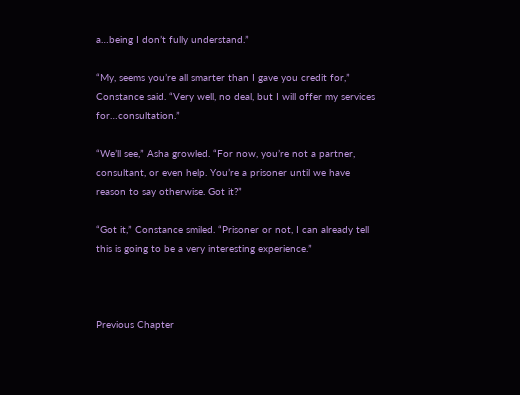a…being I don’t fully understand.”

“My, seems you’re all smarter than I gave you credit for,” Constance said. “Very well, no deal, but I will offer my services for…consultation.”

“We’ll see,” Asha growled. “For now, you’re not a partner, consultant, or even help. You’re a prisoner until we have reason to say otherwise. Got it?”

“Got it,” Constance smiled. “Prisoner or not, I can already tell this is going to be a very interesting experience.”



Previous Chapter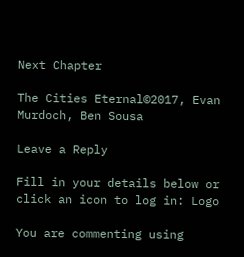Next Chapter

The Cities Eternal©2017, Evan Murdoch, Ben Sousa

Leave a Reply

Fill in your details below or click an icon to log in: Logo

You are commenting using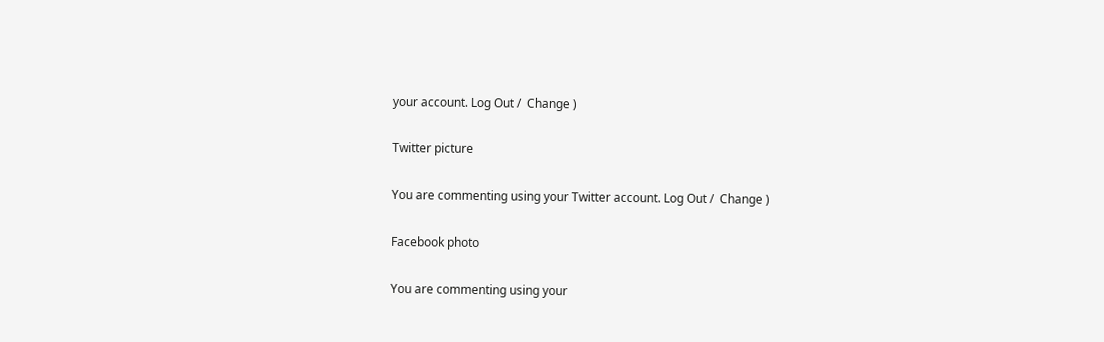your account. Log Out /  Change )

Twitter picture

You are commenting using your Twitter account. Log Out /  Change )

Facebook photo

You are commenting using your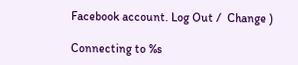Facebook account. Log Out /  Change )

Connecting to %s